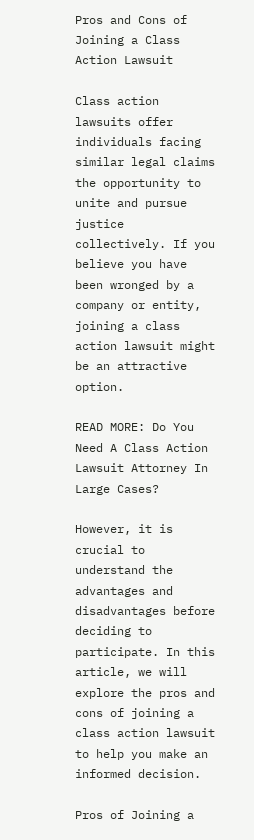Pros and Cons of Joining a Class Action Lawsuit

Class action lawsuits offer individuals facing similar legal claims the opportunity to unite and pursue justice collectively. If you believe you have been wronged by a company or entity, joining a class action lawsuit might be an attractive option.

READ MORE: Do You Need A Class Action Lawsuit Attorney In Large Cases?

However, it is crucial to understand the advantages and disadvantages before deciding to participate. In this article, we will explore the pros and cons of joining a class action lawsuit to help you make an informed decision.

Pros of Joining a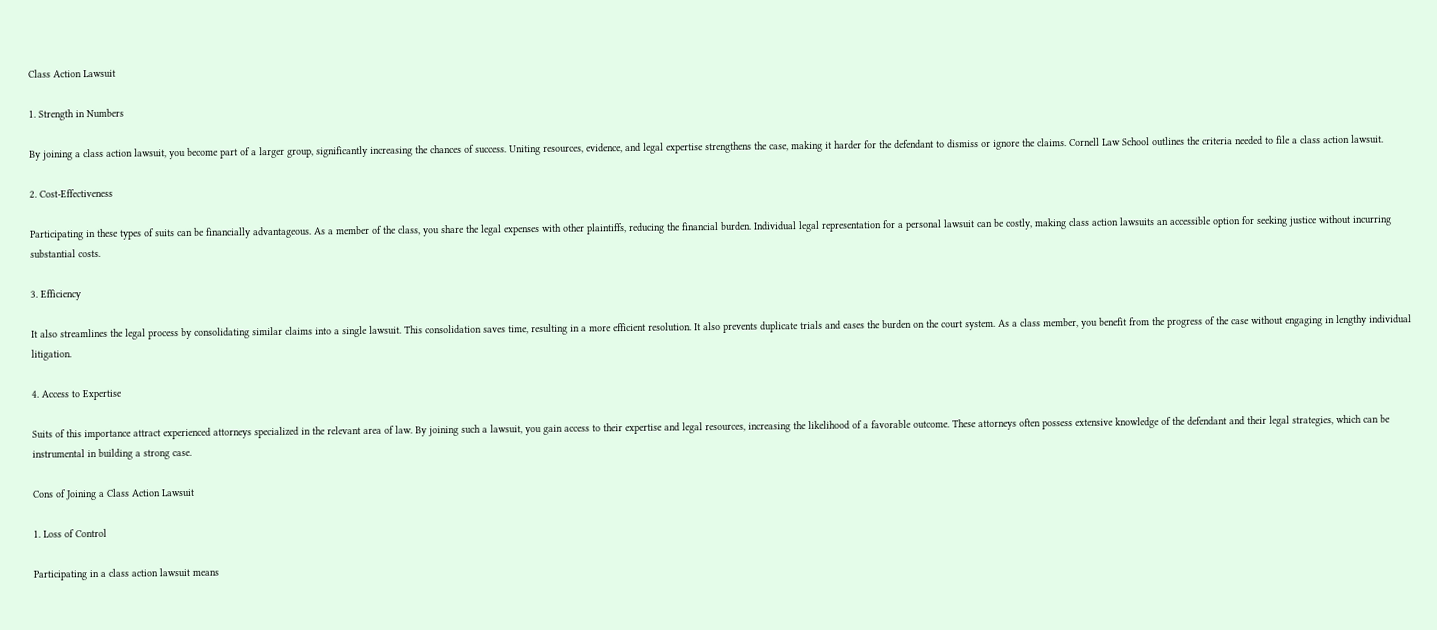Class Action Lawsuit

1. Strength in Numbers

By joining a class action lawsuit, you become part of a larger group, significantly increasing the chances of success. Uniting resources, evidence, and legal expertise strengthens the case, making it harder for the defendant to dismiss or ignore the claims. Cornell Law School outlines the criteria needed to file a class action lawsuit.

2. Cost-Effectiveness

Participating in these types of suits can be financially advantageous. As a member of the class, you share the legal expenses with other plaintiffs, reducing the financial burden. Individual legal representation for a personal lawsuit can be costly, making class action lawsuits an accessible option for seeking justice without incurring substantial costs.

3. Efficiency

It also streamlines the legal process by consolidating similar claims into a single lawsuit. This consolidation saves time, resulting in a more efficient resolution. It also prevents duplicate trials and eases the burden on the court system. As a class member, you benefit from the progress of the case without engaging in lengthy individual litigation.

4. Access to Expertise

Suits of this importance attract experienced attorneys specialized in the relevant area of law. By joining such a lawsuit, you gain access to their expertise and legal resources, increasing the likelihood of a favorable outcome. These attorneys often possess extensive knowledge of the defendant and their legal strategies, which can be instrumental in building a strong case.

Cons of Joining a Class Action Lawsuit

1. Loss of Control

Participating in a class action lawsuit means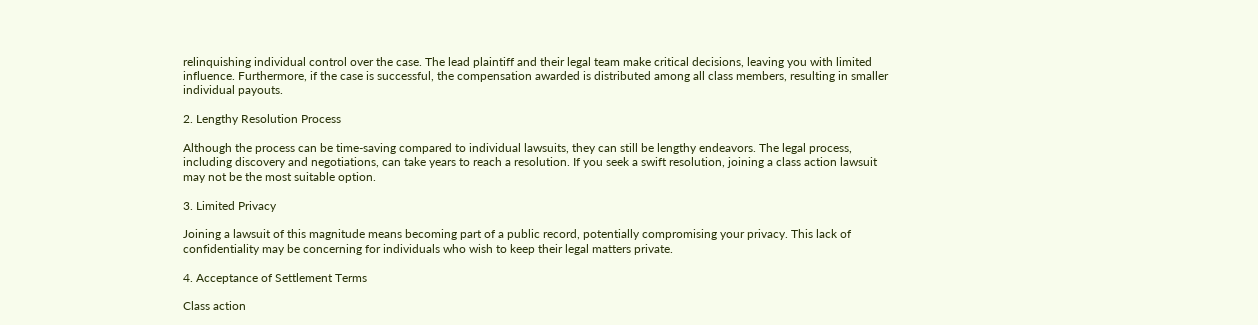relinquishing individual control over the case. The lead plaintiff and their legal team make critical decisions, leaving you with limited influence. Furthermore, if the case is successful, the compensation awarded is distributed among all class members, resulting in smaller individual payouts.

2. Lengthy Resolution Process

Although the process can be time-saving compared to individual lawsuits, they can still be lengthy endeavors. The legal process, including discovery and negotiations, can take years to reach a resolution. If you seek a swift resolution, joining a class action lawsuit may not be the most suitable option.

3. Limited Privacy

Joining a lawsuit of this magnitude means becoming part of a public record, potentially compromising your privacy. This lack of confidentiality may be concerning for individuals who wish to keep their legal matters private.

4. Acceptance of Settlement Terms

Class action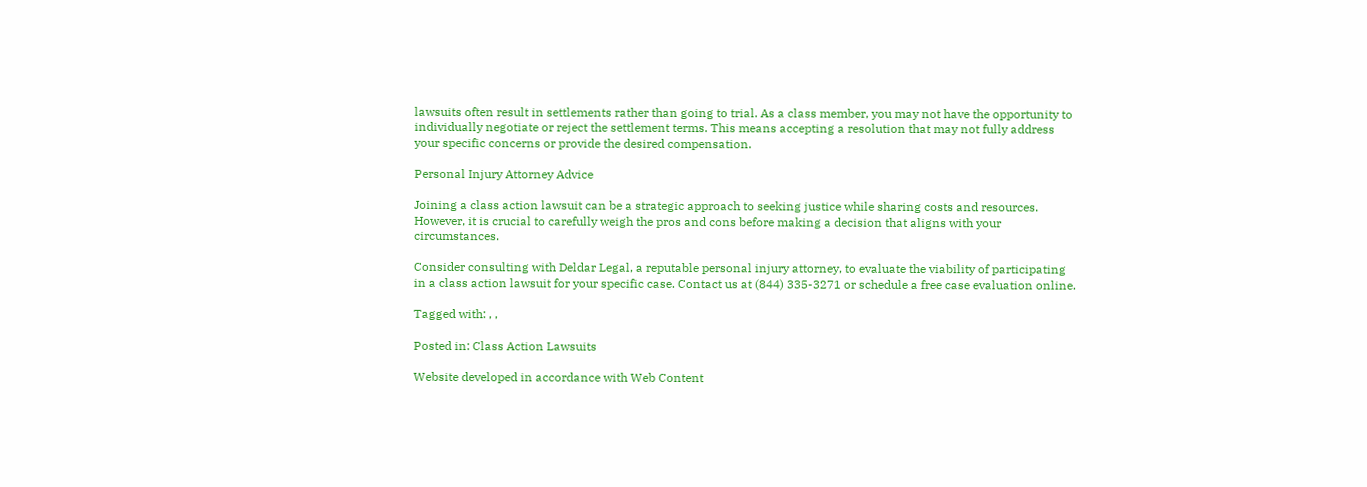lawsuits often result in settlements rather than going to trial. As a class member, you may not have the opportunity to individually negotiate or reject the settlement terms. This means accepting a resolution that may not fully address your specific concerns or provide the desired compensation.

Personal Injury Attorney Advice

Joining a class action lawsuit can be a strategic approach to seeking justice while sharing costs and resources. However, it is crucial to carefully weigh the pros and cons before making a decision that aligns with your circumstances.

Consider consulting with Deldar Legal, a reputable personal injury attorney, to evaluate the viability of participating in a class action lawsuit for your specific case. Contact us at (844) 335-3271 or schedule a free case evaluation online.

Tagged with: , ,

Posted in: Class Action Lawsuits

Website developed in accordance with Web Content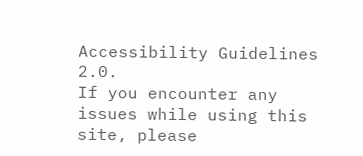Accessibility Guidelines 2.0.
If you encounter any issues while using this site, please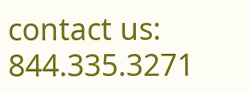contact us: 844.335.3271